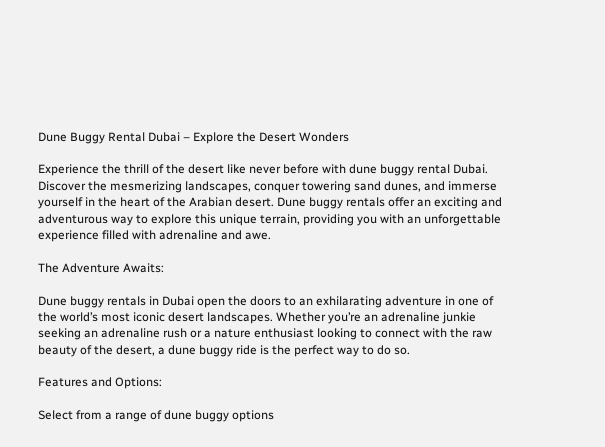Dune Buggy Rental Dubai – Explore the Desert Wonders

Experience the thrill of the desert like never before with dune buggy rental Dubai. Discover the mesmerizing landscapes, conquer towering sand dunes, and immerse yourself in the heart of the Arabian desert. Dune buggy rentals offer an exciting and adventurous way to explore this unique terrain, providing you with an unforgettable experience filled with adrenaline and awe.

The Adventure Awaits:

Dune buggy rentals in Dubai open the doors to an exhilarating adventure in one of the world’s most iconic desert landscapes. Whether you’re an adrenaline junkie seeking an adrenaline rush or a nature enthusiast looking to connect with the raw beauty of the desert, a dune buggy ride is the perfect way to do so.

Features and Options:

Select from a range of dune buggy options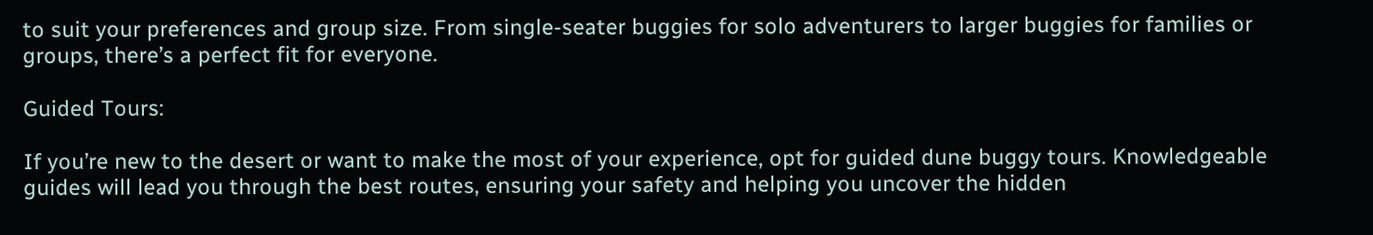to suit your preferences and group size. From single-seater buggies for solo adventurers to larger buggies for families or groups, there’s a perfect fit for everyone.

Guided Tours:

If you’re new to the desert or want to make the most of your experience, opt for guided dune buggy tours. Knowledgeable guides will lead you through the best routes, ensuring your safety and helping you uncover the hidden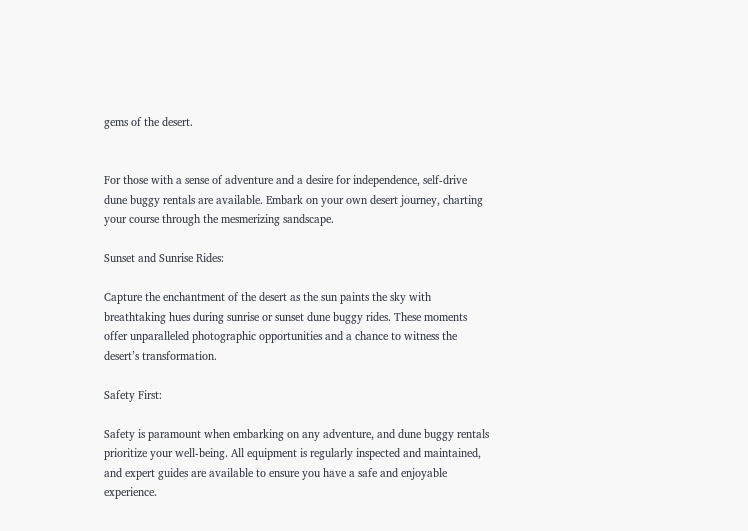gems of the desert.


For those with a sense of adventure and a desire for independence, self-drive dune buggy rentals are available. Embark on your own desert journey, charting your course through the mesmerizing sandscape.

Sunset and Sunrise Rides:

Capture the enchantment of the desert as the sun paints the sky with breathtaking hues during sunrise or sunset dune buggy rides. These moments offer unparalleled photographic opportunities and a chance to witness the desert’s transformation.

Safety First:

Safety is paramount when embarking on any adventure, and dune buggy rentals prioritize your well-being. All equipment is regularly inspected and maintained, and expert guides are available to ensure you have a safe and enjoyable experience.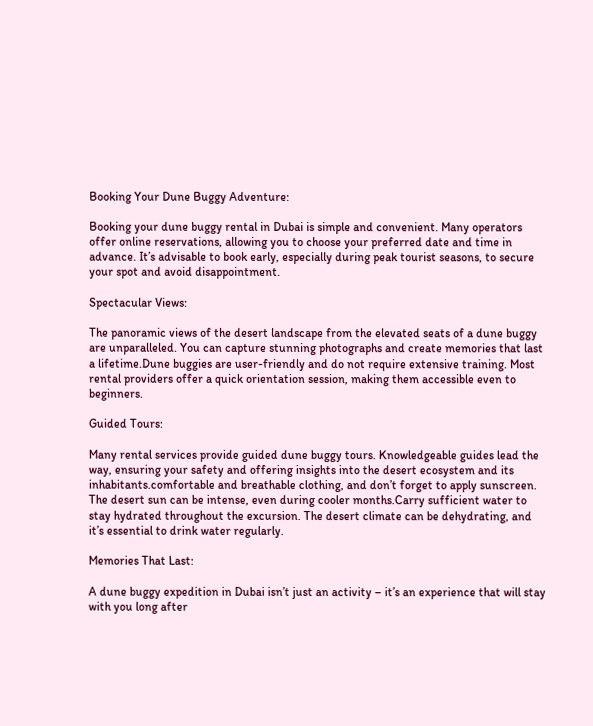Booking Your Dune Buggy Adventure:

Booking your dune buggy rental in Dubai is simple and convenient. Many operators offer online reservations, allowing you to choose your preferred date and time in advance. It’s advisable to book early, especially during peak tourist seasons, to secure your spot and avoid disappointment.

Spectacular Views:

The panoramic views of the desert landscape from the elevated seats of a dune buggy are unparalleled. You can capture stunning photographs and create memories that last a lifetime.Dune buggies are user-friendly and do not require extensive training. Most rental providers offer a quick orientation session, making them accessible even to beginners.

Guided Tours:

Many rental services provide guided dune buggy tours. Knowledgeable guides lead the way, ensuring your safety and offering insights into the desert ecosystem and its inhabitants.comfortable and breathable clothing, and don’t forget to apply sunscreen. The desert sun can be intense, even during cooler months.Carry sufficient water to stay hydrated throughout the excursion. The desert climate can be dehydrating, and it’s essential to drink water regularly.

Memories That Last:

A dune buggy expedition in Dubai isn’t just an activity – it’s an experience that will stay with you long after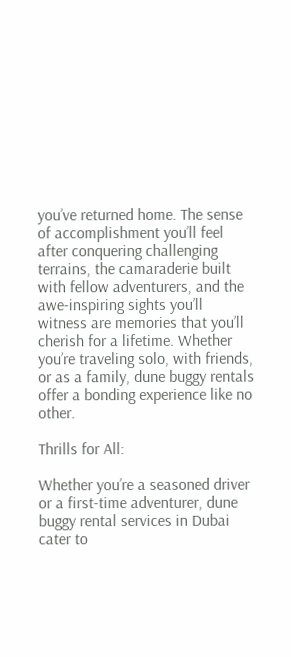you’ve returned home. The sense of accomplishment you’ll feel after conquering challenging terrains, the camaraderie built with fellow adventurers, and the awe-inspiring sights you’ll witness are memories that you’ll cherish for a lifetime. Whether you’re traveling solo, with friends, or as a family, dune buggy rentals offer a bonding experience like no other.

Thrills for All:

Whether you’re a seasoned driver or a first-time adventurer, dune buggy rental services in Dubai cater to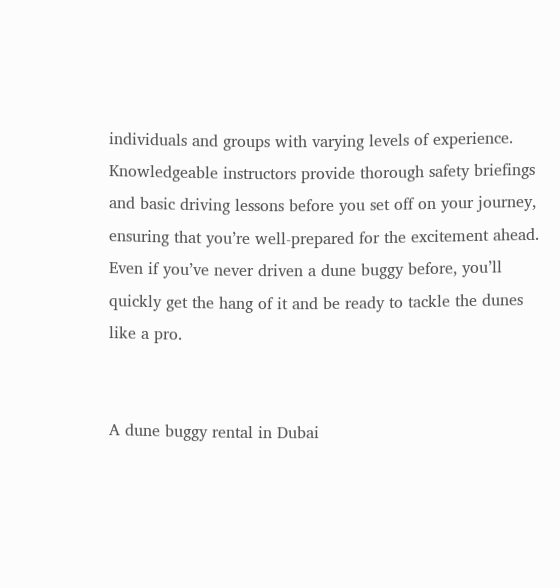individuals and groups with varying levels of experience. Knowledgeable instructors provide thorough safety briefings and basic driving lessons before you set off on your journey, ensuring that you’re well-prepared for the excitement ahead. Even if you’ve never driven a dune buggy before, you’ll quickly get the hang of it and be ready to tackle the dunes like a pro.


A dune buggy rental in Dubai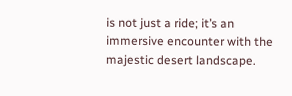is not just a ride; it’s an immersive encounter with the majestic desert landscape.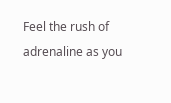Feel the rush of adrenaline as you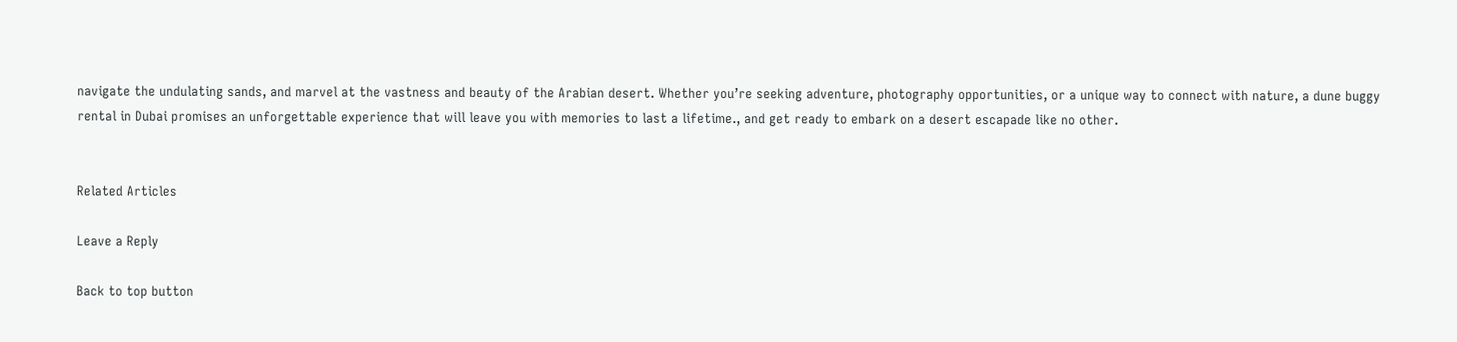navigate the undulating sands, and marvel at the vastness and beauty of the Arabian desert. Whether you’re seeking adventure, photography opportunities, or a unique way to connect with nature, a dune buggy rental in Dubai promises an unforgettable experience that will leave you with memories to last a lifetime., and get ready to embark on a desert escapade like no other.


Related Articles

Leave a Reply

Back to top button